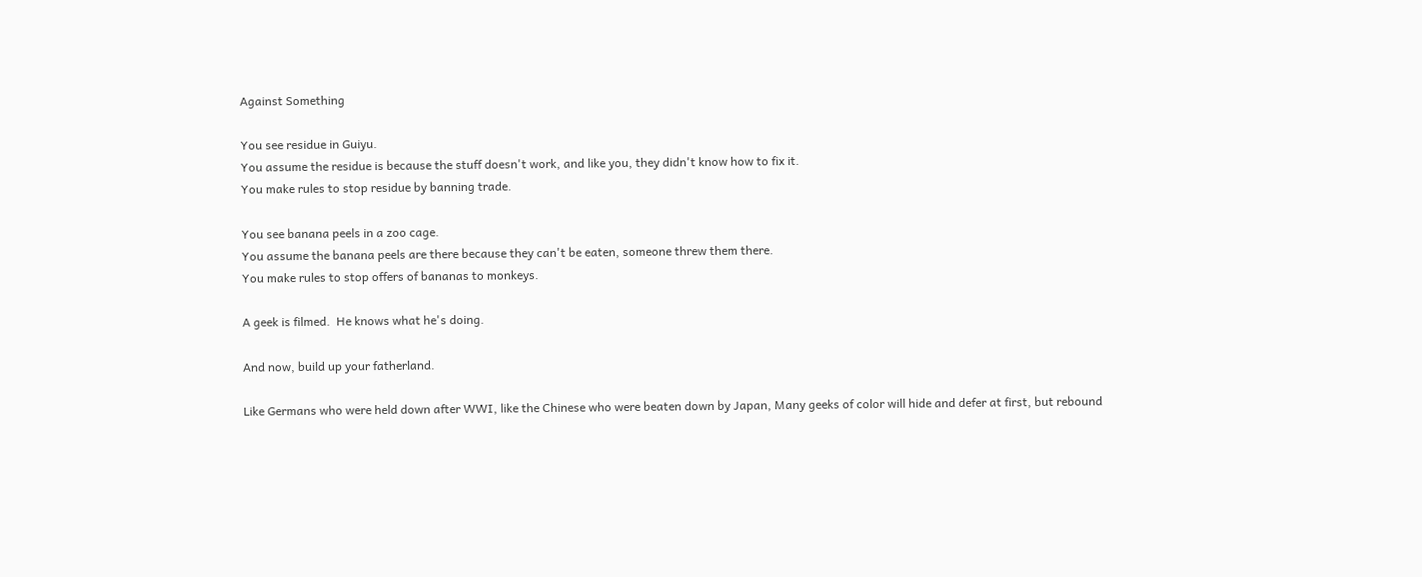Against Something

You see residue in Guiyu.
You assume the residue is because the stuff doesn't work, and like you, they didn't know how to fix it.
You make rules to stop residue by banning trade.

You see banana peels in a zoo cage.
You assume the banana peels are there because they can't be eaten, someone threw them there.
You make rules to stop offers of bananas to monkeys.

A geek is filmed.  He knows what he's doing.

And now, build up your fatherland.

Like Germans who were held down after WWI, like the Chinese who were beaten down by Japan, Many geeks of color will hide and defer at first, but rebound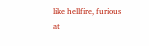like hellfire, furious at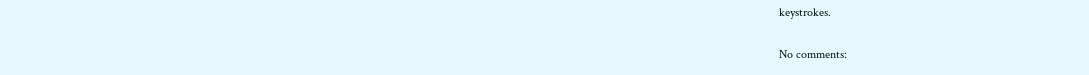keystrokes.

No comments: